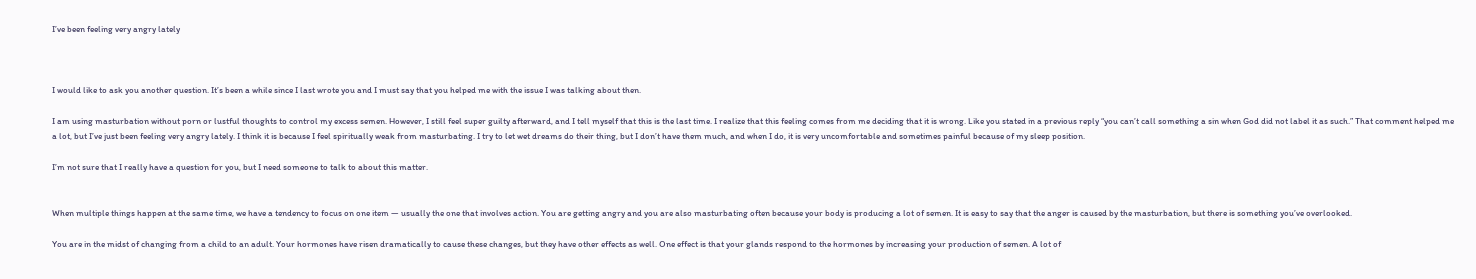I’ve been feeling very angry lately



I would like to ask you another question. It’s been a while since I last wrote you and I must say that you helped me with the issue I was talking about then.

I am using masturbation without porn or lustful thoughts to control my excess semen. However, I still feel super guilty afterward, and I tell myself that this is the last time. I realize that this feeling comes from me deciding that it is wrong. Like you stated in a previous reply “you can’t call something a sin when God did not label it as such.” That comment helped me a lot, but I’ve just been feeling very angry lately. I think it is because I feel spiritually weak from masturbating. I try to let wet dreams do their thing, but I don’t have them much, and when I do, it is very uncomfortable and sometimes painful because of my sleep position.

I’m not sure that I really have a question for you, but I need someone to talk to about this matter.


When multiple things happen at the same time, we have a tendency to focus on one item — usually the one that involves action. You are getting angry and you are also masturbating often because your body is producing a lot of semen. It is easy to say that the anger is caused by the masturbation, but there is something you’ve overlooked.

You are in the midst of changing from a child to an adult. Your hormones have risen dramatically to cause these changes, but they have other effects as well. One effect is that your glands respond to the hormones by increasing your production of semen. A lot of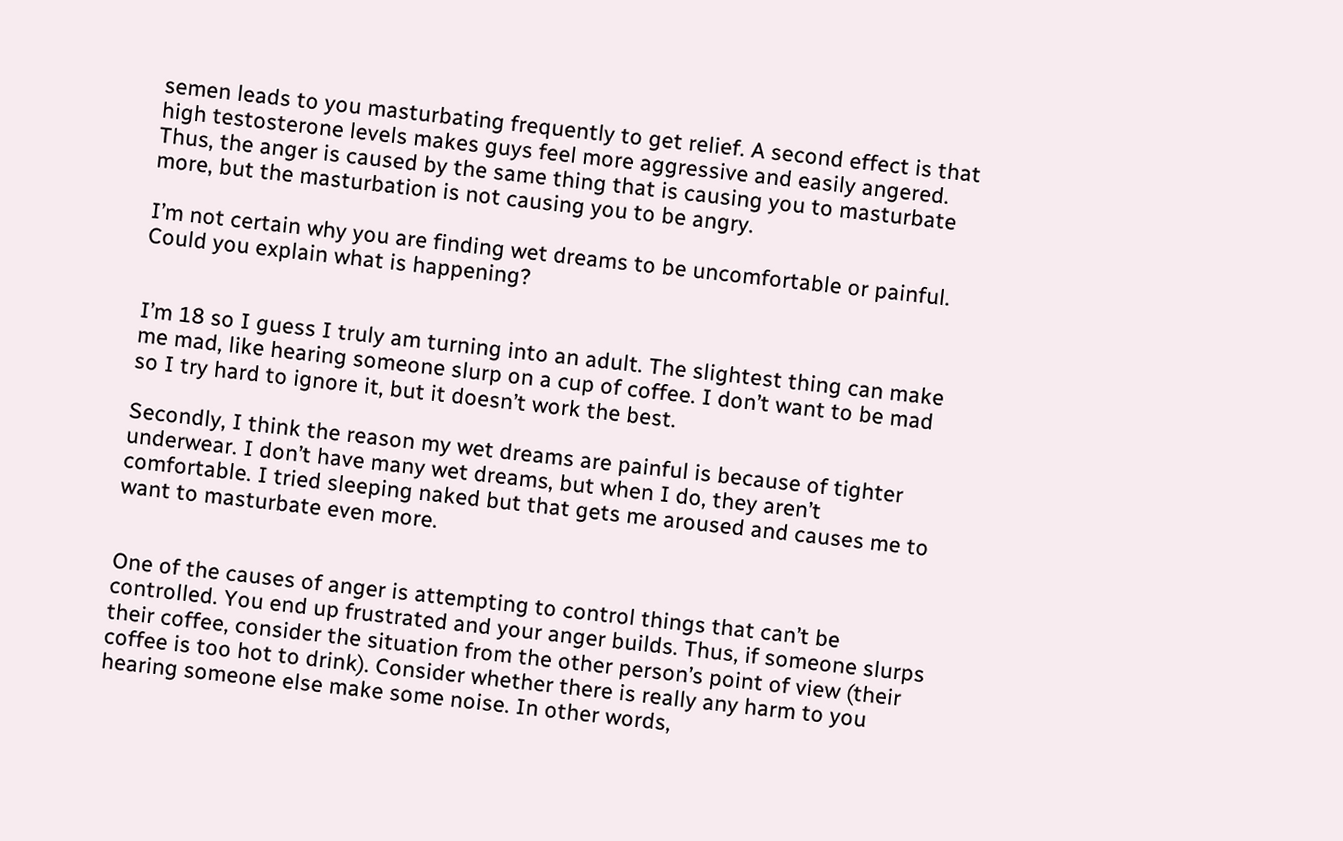semen leads to you masturbating frequently to get relief. A second effect is that high testosterone levels makes guys feel more aggressive and easily angered. Thus, the anger is caused by the same thing that is causing you to masturbate more, but the masturbation is not causing you to be angry.

I’m not certain why you are finding wet dreams to be uncomfortable or painful. Could you explain what is happening?


I’m 18 so I guess I truly am turning into an adult. The slightest thing can make me mad, like hearing someone slurp on a cup of coffee. I don’t want to be mad so I try hard to ignore it, but it doesn’t work the best.

Secondly, I think the reason my wet dreams are painful is because of tighter underwear. I don’t have many wet dreams, but when I do, they aren’t comfortable. I tried sleeping naked but that gets me aroused and causes me to want to masturbate even more.


One of the causes of anger is attempting to control things that can’t be controlled. You end up frustrated and your anger builds. Thus, if someone slurps their coffee, consider the situation from the other person’s point of view (their coffee is too hot to drink). Consider whether there is really any harm to you hearing someone else make some noise. In other words,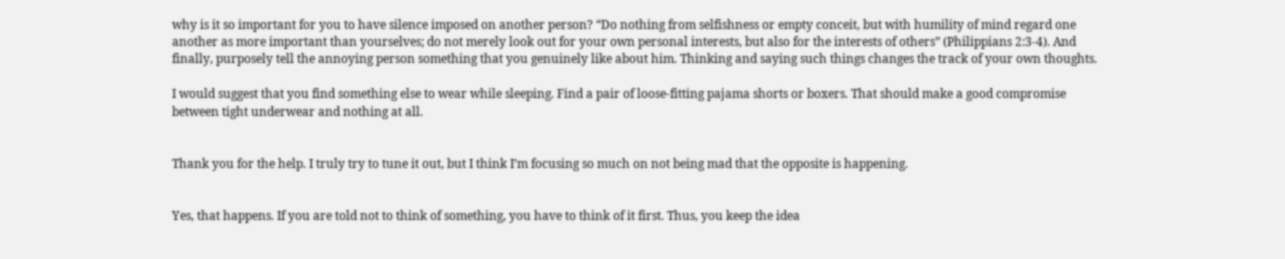why is it so important for you to have silence imposed on another person? “Do nothing from selfishness or empty conceit, but with humility of mind regard one another as more important than yourselves; do not merely look out for your own personal interests, but also for the interests of others” (Philippians 2:3-4). And finally, purposely tell the annoying person something that you genuinely like about him. Thinking and saying such things changes the track of your own thoughts.

I would suggest that you find something else to wear while sleeping. Find a pair of loose-fitting pajama shorts or boxers. That should make a good compromise between tight underwear and nothing at all.


Thank you for the help. I truly try to tune it out, but I think I’m focusing so much on not being mad that the opposite is happening.


Yes, that happens. If you are told not to think of something, you have to think of it first. Thus, you keep the idea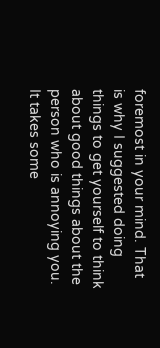foremost in your mind. That is why I suggested doing things to get yourself to think about good things about the person who is annoying you. It takes some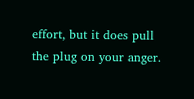effort, but it does pull the plug on your anger.